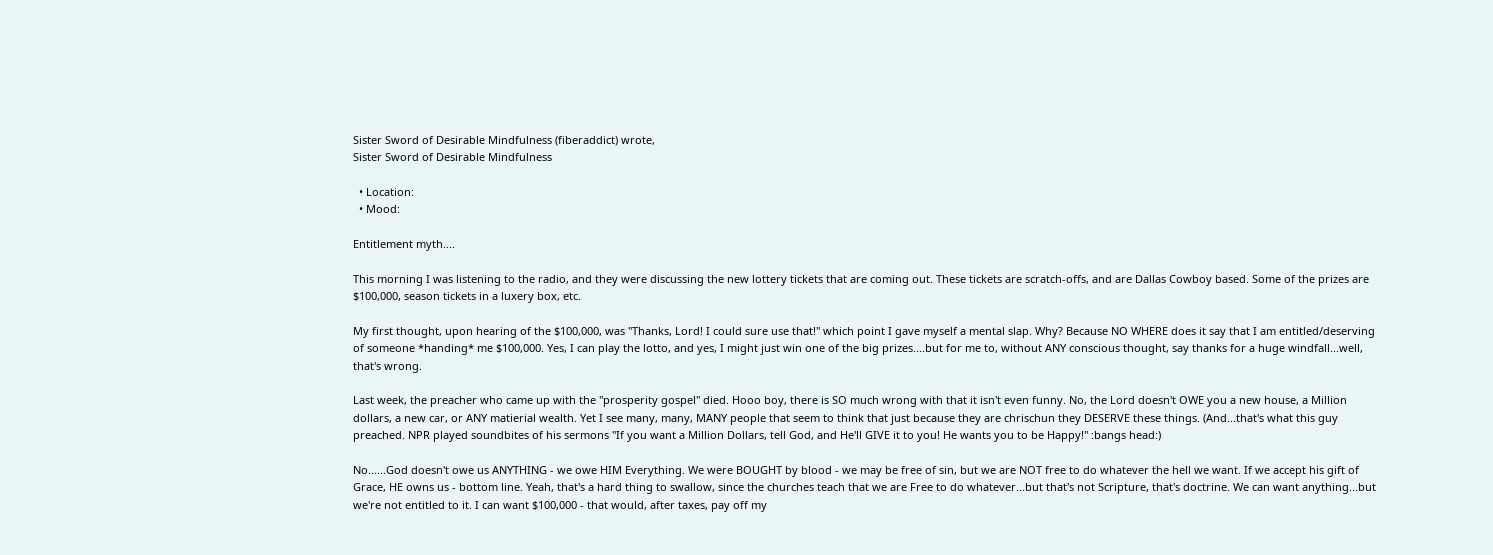Sister Sword of Desirable Mindfulness (fiberaddict) wrote,
Sister Sword of Desirable Mindfulness

  • Location:
  • Mood:

Entitlement myth....

This morning I was listening to the radio, and they were discussing the new lottery tickets that are coming out. These tickets are scratch-offs, and are Dallas Cowboy based. Some of the prizes are $100,000, season tickets in a luxery box, etc.

My first thought, upon hearing of the $100,000, was "Thanks, Lord! I could sure use that!" which point I gave myself a mental slap. Why? Because NO WHERE does it say that I am entitled/deserving of someone *handing* me $100,000. Yes, I can play the lotto, and yes, I might just win one of the big prizes....but for me to, without ANY conscious thought, say thanks for a huge windfall...well, that's wrong.

Last week, the preacher who came up with the "prosperity gospel" died. Hooo boy, there is SO much wrong with that it isn't even funny. No, the Lord doesn't OWE you a new house, a Million dollars, a new car, or ANY matierial wealth. Yet I see many, many, MANY people that seem to think that just because they are chrischun they DESERVE these things. (And...that's what this guy preached. NPR played soundbites of his sermons "If you want a Million Dollars, tell God, and He'll GIVE it to you! He wants you to be Happy!" :bangs head:)

No......God doesn't owe us ANYTHING - we owe HIM Everything. We were BOUGHT by blood - we may be free of sin, but we are NOT free to do whatever the hell we want. If we accept his gift of Grace, HE owns us - bottom line. Yeah, that's a hard thing to swallow, since the churches teach that we are Free to do whatever...but that's not Scripture, that's doctrine. We can want anything...but we're not entitled to it. I can want $100,000 - that would, after taxes, pay off my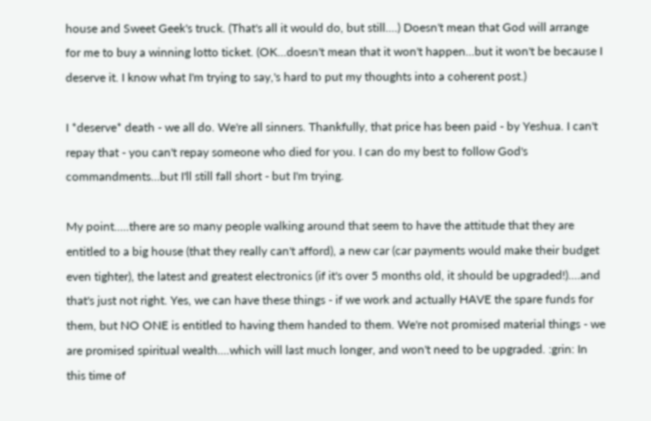house and Sweet Geek's truck. (That's all it would do, but still....) Doesn't mean that God will arrange for me to buy a winning lotto ticket. (OK...doesn't mean that it won't happen...but it won't be because I deserve it. I know what I'm trying to say,'s hard to put my thoughts into a coherent post.)

I *deserve* death - we all do. We're all sinners. Thankfully, that price has been paid - by Yeshua. I can't repay that - you can't repay someone who died for you. I can do my best to follow God's commandments...but I'll still fall short - but I'm trying.

My point.....there are so many people walking around that seem to have the attitude that they are entitled to a big house (that they really can't afford), a new car (car payments would make their budget even tighter), the latest and greatest electronics (if it's over 5 months old, it should be upgraded!)....and that's just not right. Yes, we can have these things - if we work and actually HAVE the spare funds for them, but NO ONE is entitled to having them handed to them. We're not promised material things - we are promised spiritual wealth....which will last much longer, and won't need to be upgraded. :grin: In this time of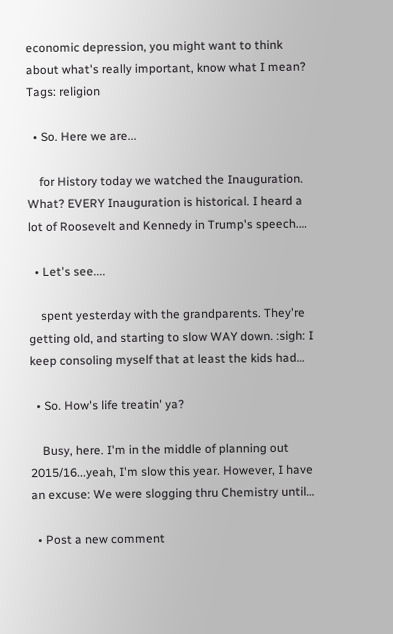economic depression, you might want to think about what's really important, know what I mean?
Tags: religion

  • So. Here we are...

    for History today we watched the Inauguration. What? EVERY Inauguration is historical. I heard a lot of Roosevelt and Kennedy in Trump's speech.…

  • Let's see....

    spent yesterday with the grandparents. They're getting old, and starting to slow WAY down. :sigh: I keep consoling myself that at least the kids had…

  • So. How's life treatin' ya?

    Busy, here. I'm in the middle of planning out 2015/16...yeah, I'm slow this year. However, I have an excuse: We were slogging thru Chemistry until…

  • Post a new comment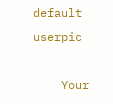default userpic

    Your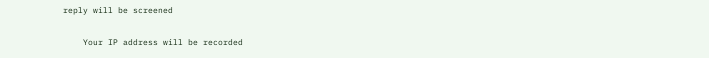reply will be screened

    Your IP address will be recorded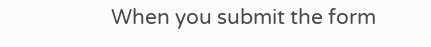When you submit the form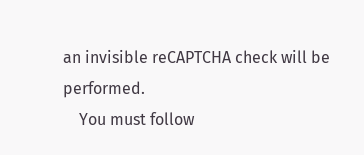an invisible reCAPTCHA check will be performed.
    You must follow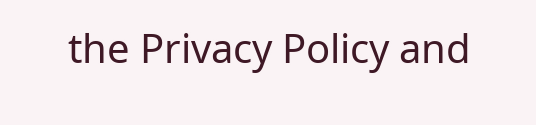the Privacy Policy and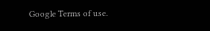Google Terms of use.